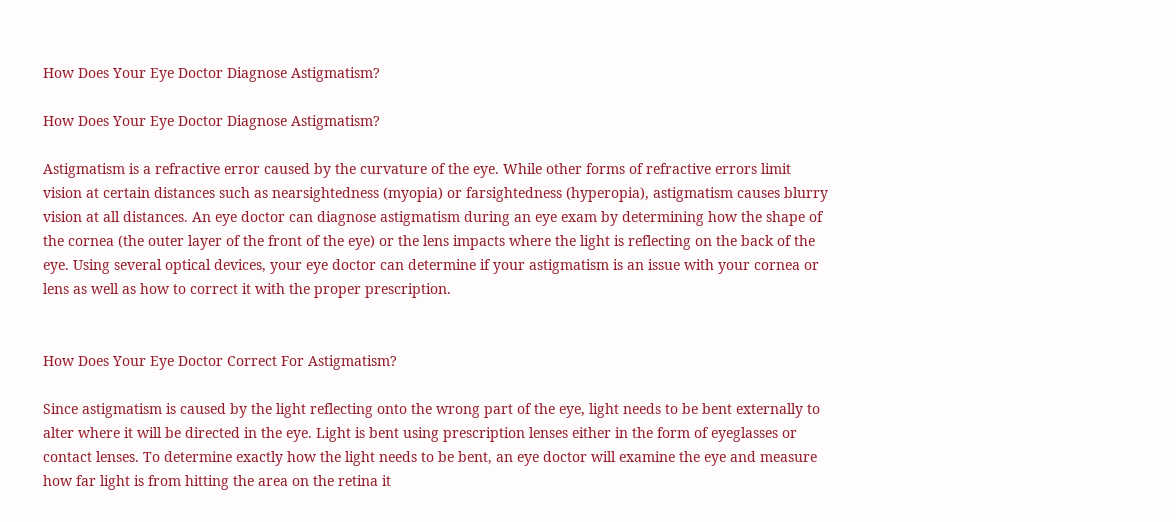How Does Your Eye Doctor Diagnose Astigmatism?

How Does Your Eye Doctor Diagnose Astigmatism?

Astigmatism is a refractive error caused by the curvature of the eye. While other forms of refractive errors limit vision at certain distances such as nearsightedness (myopia) or farsightedness (hyperopia), astigmatism causes blurry vision at all distances. An eye doctor can diagnose astigmatism during an eye exam by determining how the shape of the cornea (the outer layer of the front of the eye) or the lens impacts where the light is reflecting on the back of the eye. Using several optical devices, your eye doctor can determine if your astigmatism is an issue with your cornea or lens as well as how to correct it with the proper prescription.


How Does Your Eye Doctor Correct For Astigmatism?

Since astigmatism is caused by the light reflecting onto the wrong part of the eye, light needs to be bent externally to alter where it will be directed in the eye. Light is bent using prescription lenses either in the form of eyeglasses or contact lenses. To determine exactly how the light needs to be bent, an eye doctor will examine the eye and measure how far light is from hitting the area on the retina it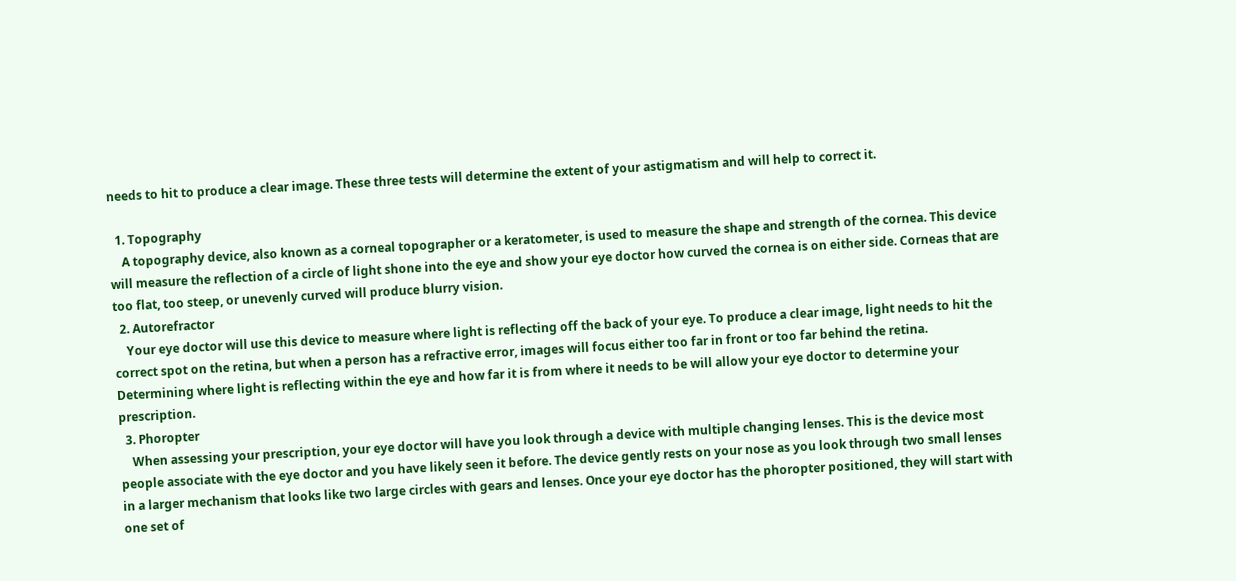needs to hit to produce a clear image. These three tests will determine the extent of your astigmatism and will help to correct it.

  1. Topography
    A topography device, also known as a corneal topographer or a keratometer, is used to measure the shape and strength of the cornea. This device will measure the reflection of a circle of light shone into the eye and show your eye doctor how curved the cornea is on either side. Corneas that are too flat, too steep, or unevenly curved will produce blurry vision.
  2. Autorefractor
    Your eye doctor will use this device to measure where light is reflecting off the back of your eye. To produce a clear image, light needs to hit the correct spot on the retina, but when a person has a refractive error, images will focus either too far in front or too far behind the retina. Determining where light is reflecting within the eye and how far it is from where it needs to be will allow your eye doctor to determine your prescription.
  3. Phoropter
    When assessing your prescription, your eye doctor will have you look through a device with multiple changing lenses. This is the device most people associate with the eye doctor and you have likely seen it before. The device gently rests on your nose as you look through two small lenses in a larger mechanism that looks like two large circles with gears and lenses. Once your eye doctor has the phoropter positioned, they will start with one set of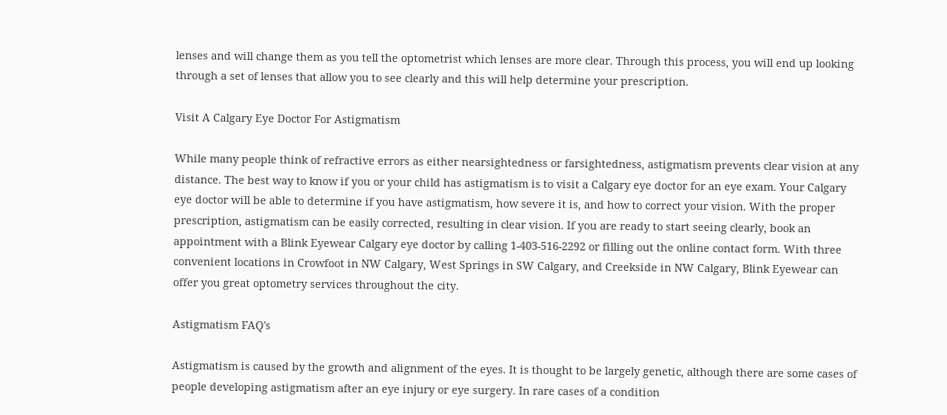lenses and will change them as you tell the optometrist which lenses are more clear. Through this process, you will end up looking through a set of lenses that allow you to see clearly and this will help determine your prescription.

Visit A Calgary Eye Doctor For Astigmatism

While many people think of refractive errors as either nearsightedness or farsightedness, astigmatism prevents clear vision at any distance. The best way to know if you or your child has astigmatism is to visit a Calgary eye doctor for an eye exam. Your Calgary eye doctor will be able to determine if you have astigmatism, how severe it is, and how to correct your vision. With the proper prescription, astigmatism can be easily corrected, resulting in clear vision. If you are ready to start seeing clearly, book an appointment with a Blink Eyewear Calgary eye doctor by calling 1-403-516-2292 or filling out the online contact form. With three convenient locations in Crowfoot in NW Calgary, West Springs in SW Calgary, and Creekside in NW Calgary, Blink Eyewear can offer you great optometry services throughout the city.

Astigmatism FAQ's

Astigmatism is caused by the growth and alignment of the eyes. It is thought to be largely genetic, although there are some cases of people developing astigmatism after an eye injury or eye surgery. In rare cases of a condition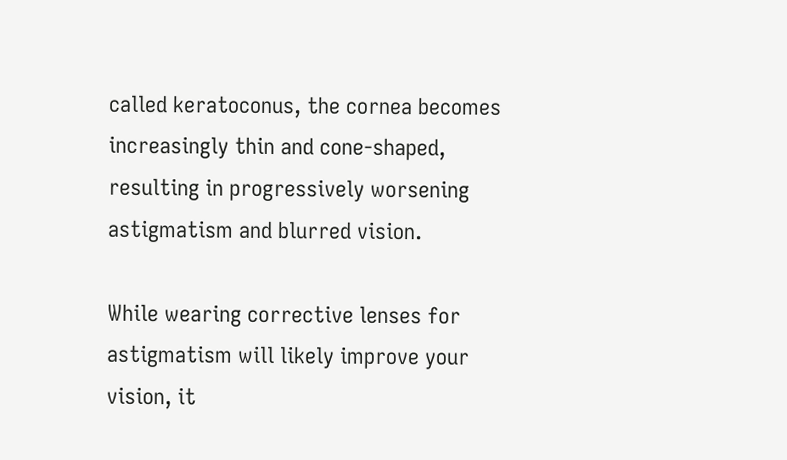called keratoconus, the cornea becomes increasingly thin and cone-shaped, resulting in progressively worsening astigmatism and blurred vision.

While wearing corrective lenses for astigmatism will likely improve your vision, it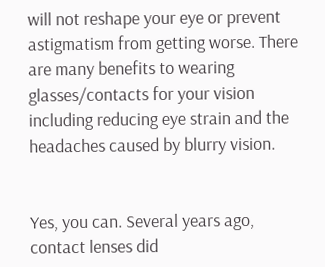will not reshape your eye or prevent astigmatism from getting worse. There are many benefits to wearing glasses/contacts for your vision including reducing eye strain and the headaches caused by blurry vision.


Yes, you can. Several years ago, contact lenses did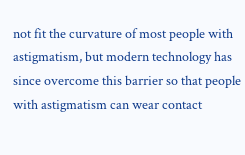not fit the curvature of most people with astigmatism, but modern technology has since overcome this barrier so that people with astigmatism can wear contact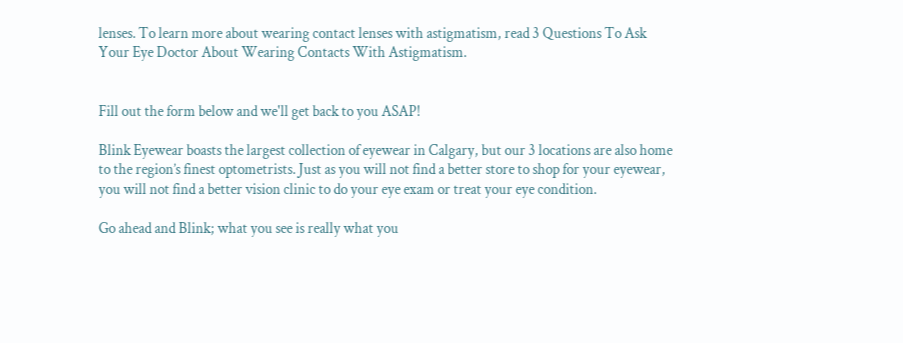lenses. To learn more about wearing contact lenses with astigmatism, read 3 Questions To Ask Your Eye Doctor About Wearing Contacts With Astigmatism.


Fill out the form below and we'll get back to you ASAP!

Blink Eyewear boasts the largest collection of eyewear in Calgary, but our 3 locations are also home to the region’s finest optometrists. Just as you will not find a better store to shop for your eyewear, you will not find a better vision clinic to do your eye exam or treat your eye condition.

Go ahead and Blink; what you see is really what you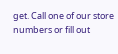get. Call one of our store numbers or fill out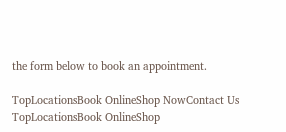the form below to book an appointment.

TopLocationsBook OnlineShop NowContact Us
TopLocationsBook OnlineShop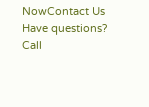NowContact Us
Have questions? Call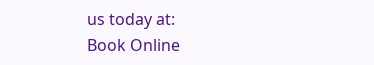us today at:
Book Online